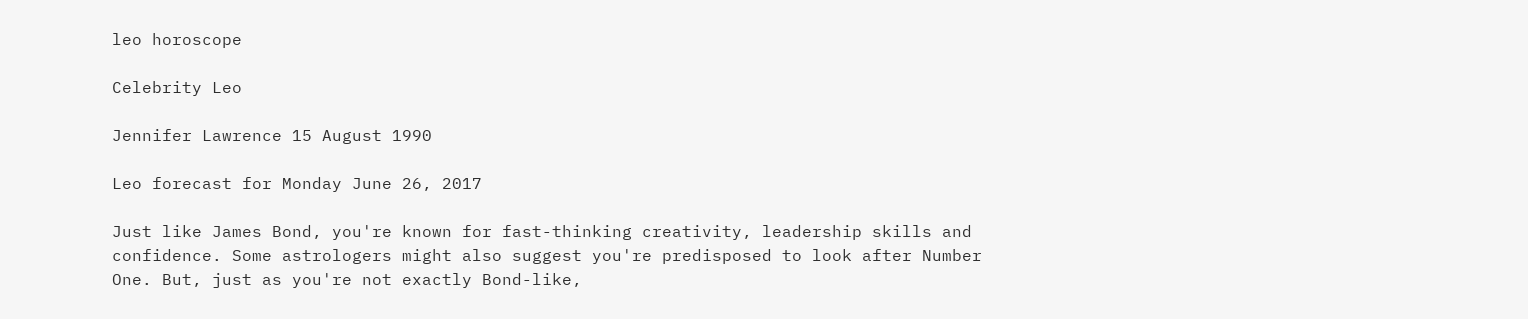leo horoscope

Celebrity Leo

Jennifer Lawrence 15 August 1990

Leo forecast for Monday June 26, 2017

Just like James Bond, you're known for fast-thinking creativity, leadership skills and confidence. Some astrologers might also suggest you're predisposed to look after Number One. But, just as you're not exactly Bond-like,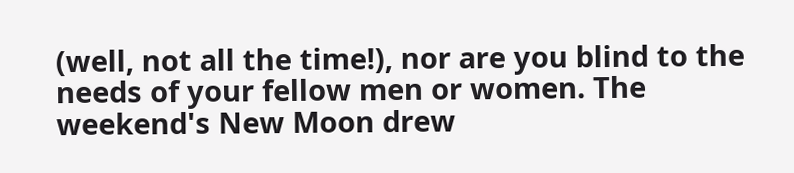(well, not all the time!), nor are you blind to the needs of your fellow men or women. The weekend's New Moon drew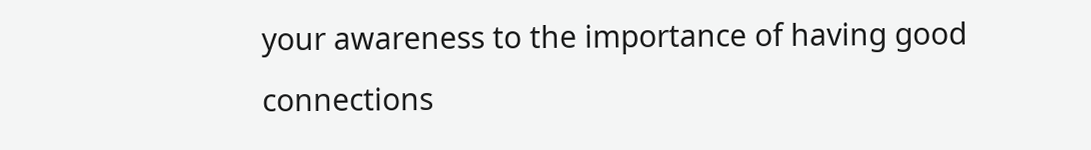your awareness to the importance of having good connections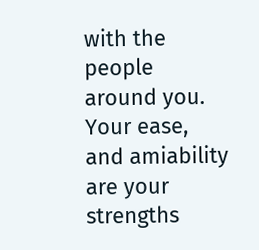with the people around you. Your ease, and amiability are your strengths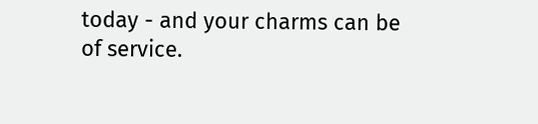today - and your charms can be of service.